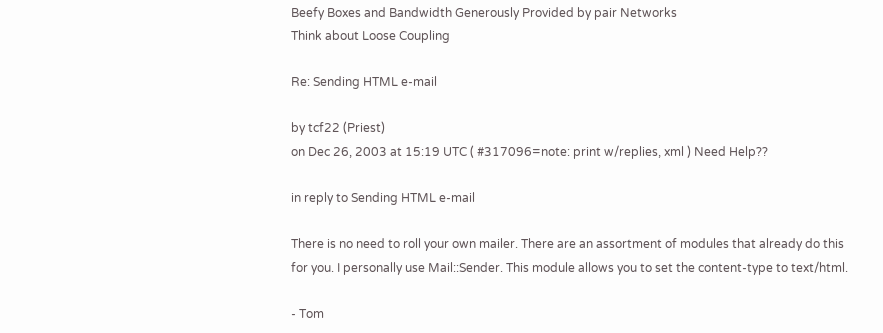Beefy Boxes and Bandwidth Generously Provided by pair Networks
Think about Loose Coupling

Re: Sending HTML e-mail

by tcf22 (Priest)
on Dec 26, 2003 at 15:19 UTC ( #317096=note: print w/replies, xml ) Need Help??

in reply to Sending HTML e-mail

There is no need to roll your own mailer. There are an assortment of modules that already do this for you. I personally use Mail::Sender. This module allows you to set the content-type to text/html.

- Tom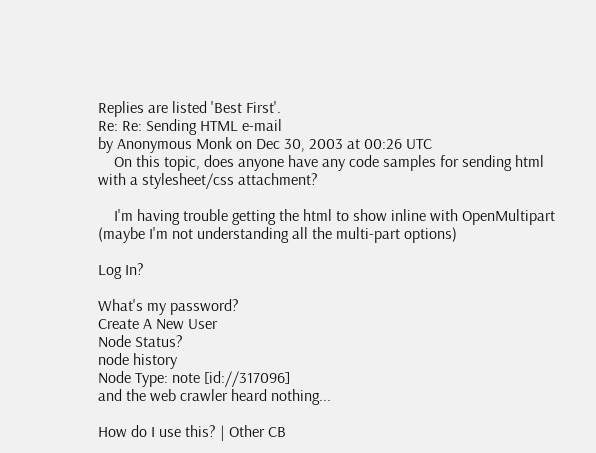Replies are listed 'Best First'.
Re: Re: Sending HTML e-mail
by Anonymous Monk on Dec 30, 2003 at 00:26 UTC
    On this topic, does anyone have any code samples for sending html with a stylesheet/css attachment?

    I'm having trouble getting the html to show inline with OpenMultipart (maybe I'm not understanding all the multi-part options)

Log In?

What's my password?
Create A New User
Node Status?
node history
Node Type: note [id://317096]
and the web crawler heard nothing...

How do I use this? | Other CB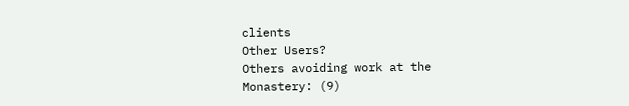clients
Other Users?
Others avoiding work at the Monastery: (9)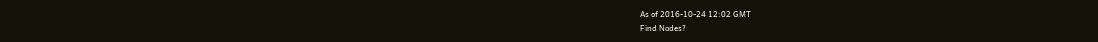As of 2016-10-24 12:02 GMT
Find Nodes?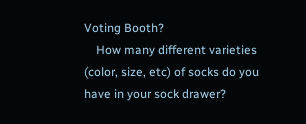Voting Booth?
    How many different varieties (color, size, etc) of socks do you have in your sock drawer?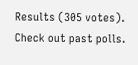Results (305 votes). Check out past polls.